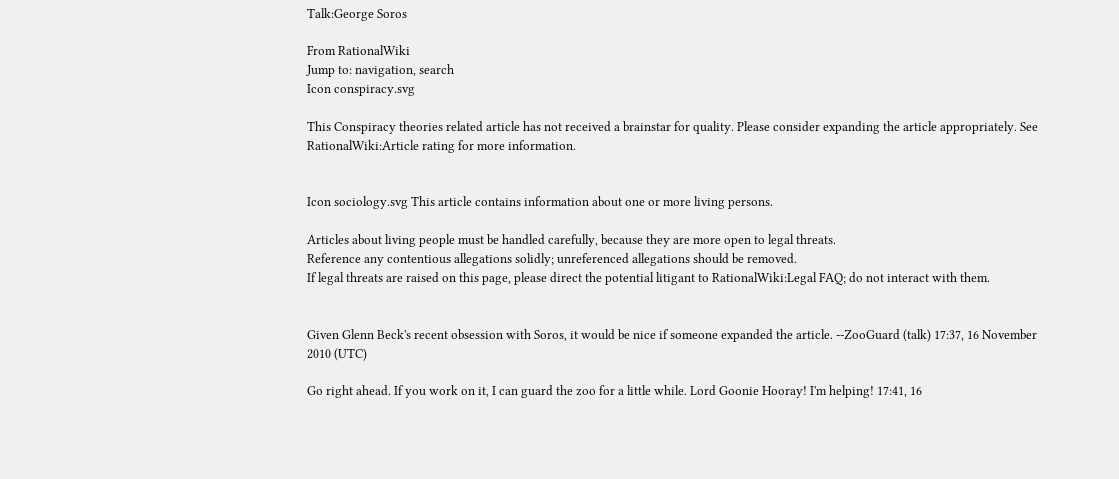Talk:George Soros

From RationalWiki
Jump to: navigation, search
Icon conspiracy.svg

This Conspiracy theories related article has not received a brainstar for quality. Please consider expanding the article appropriately. See RationalWiki:Article rating for more information.


Icon sociology.svg This article contains information about one or more living persons.

Articles about living people must be handled carefully, because they are more open to legal threats.
Reference any contentious allegations solidly; unreferenced allegations should be removed.
If legal threats are raised on this page, please direct the potential litigant to RationalWiki:Legal FAQ; do not interact with them.


Given Glenn Beck's recent obsession with Soros, it would be nice if someone expanded the article. --ZooGuard (talk) 17:37, 16 November 2010 (UTC)

Go right ahead. If you work on it, I can guard the zoo for a little while. Lord Goonie Hooray! I'm helping! 17:41, 16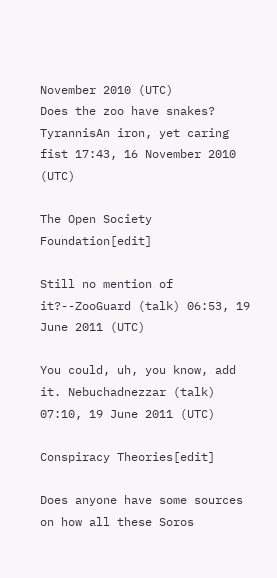November 2010 (UTC)
Does the zoo have snakes? TyrannisAn iron, yet caring fist 17:43, 16 November 2010 (UTC)

The Open Society Foundation[edit]

Still no mention of it?--ZooGuard (talk) 06:53, 19 June 2011 (UTC)

You could, uh, you know, add it. Nebuchadnezzar (talk) 07:10, 19 June 2011 (UTC)

Conspiracy Theories[edit]

Does anyone have some sources on how all these Soros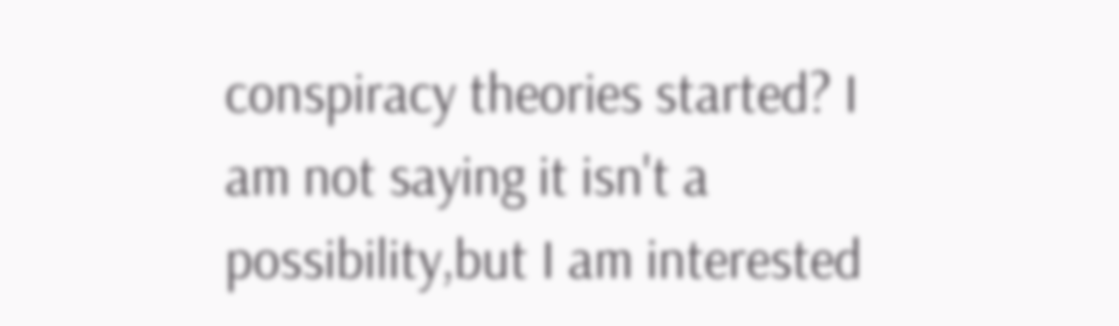conspiracy theories started? I am not saying it isn't a possibility,but I am interested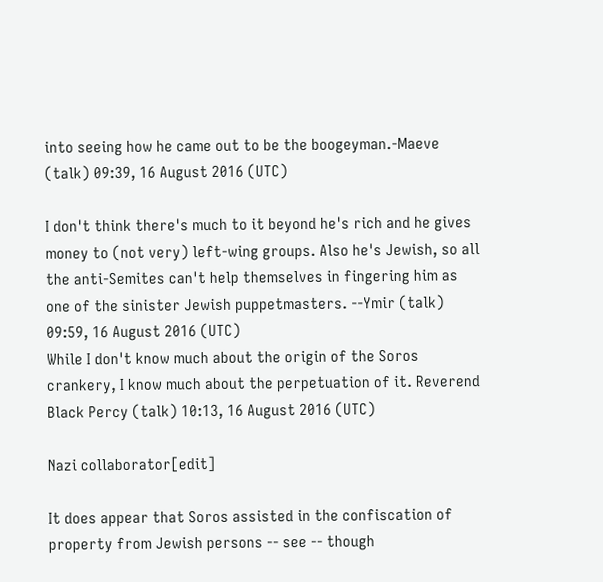into seeing how he came out to be the boogeyman.-Maeve (talk) 09:39, 16 August 2016 (UTC)

I don't think there's much to it beyond he's rich and he gives money to (not very) left-wing groups. Also he's Jewish, so all the anti-Semites can't help themselves in fingering him as one of the sinister Jewish puppetmasters. --Ymir (talk) 09:59, 16 August 2016 (UTC)
While I don't know much about the origin of the Soros crankery, I know much about the perpetuation of it. Reverend Black Percy (talk) 10:13, 16 August 2016 (UTC)

Nazi collaborator[edit]

It does appear that Soros assisted in the confiscation of property from Jewish persons -- see -- though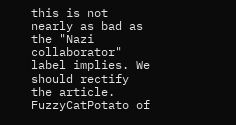this is not nearly as bad as the "Nazi collaborator" label implies. We should rectify the article. FuzzyCatPotato of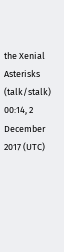the Xenial Asterisks (talk/stalk) 00:14, 2 December 2017 (UTC)